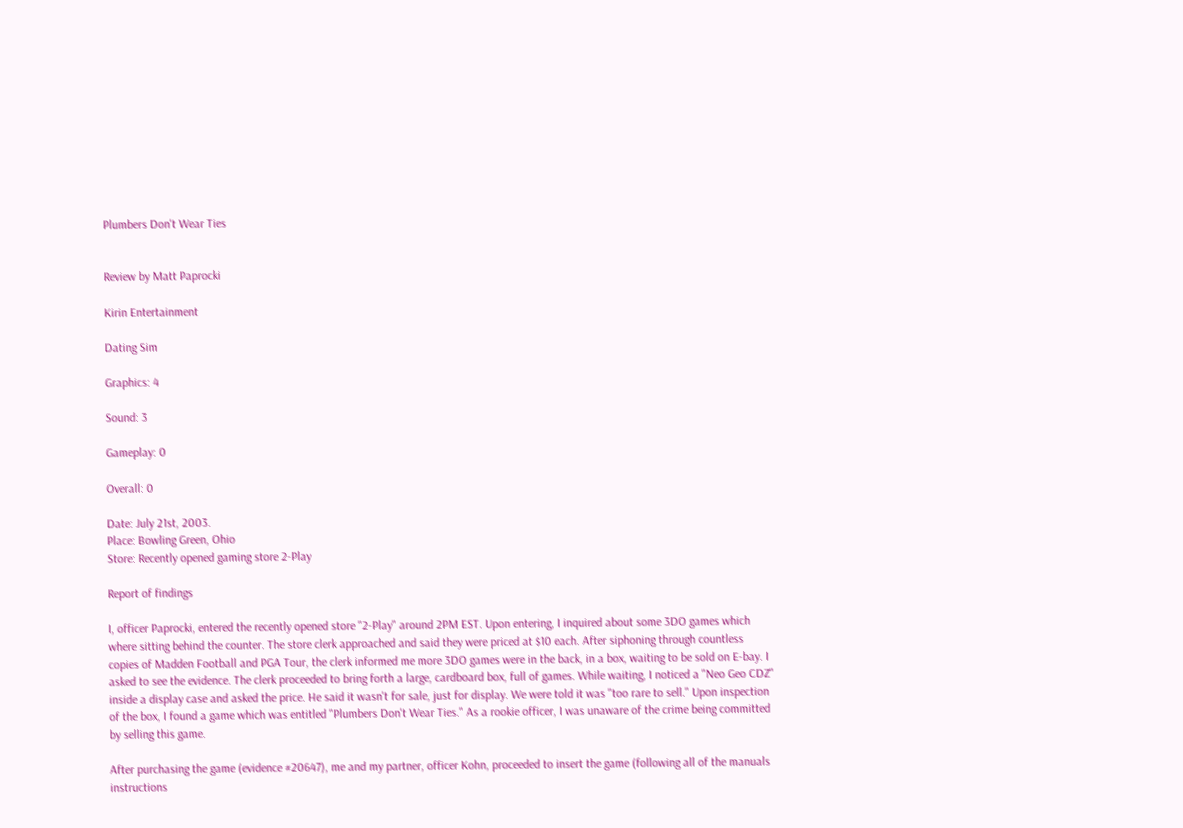Plumbers Don't Wear Ties


Review by Matt Paprocki

Kirin Entertainment

Dating Sim

Graphics: 4

Sound: 3

Gameplay: 0

Overall: 0

Date: July 21st, 2003.
Place: Bowling Green, Ohio
Store: Recently opened gaming store 2-Play

Report of findings

I, officer Paprocki, entered the recently opened store "2-Play" around 2PM EST. Upon entering, I inquired about some 3DO games which where sitting behind the counter. The store clerk approached and said they were priced at $10 each. After siphoning through countless copies of Madden Football and PGA Tour, the clerk informed me more 3DO games were in the back, in a box, waiting to be sold on E-bay. I asked to see the evidence. The clerk proceeded to bring forth a large, cardboard box, full of games. While waiting, I noticed a "Neo Geo CDZ" inside a display case and asked the price. He said it wasn't for sale, just for display. We were told it was "too rare to sell." Upon inspection of the box, I found a game which was entitled "Plumbers Don't Wear Ties." As a rookie officer, I was unaware of the crime being committed by selling this game.

After purchasing the game (evidence #20647), me and my partner, officer Kohn, proceeded to insert the game (following all of the manuals instructions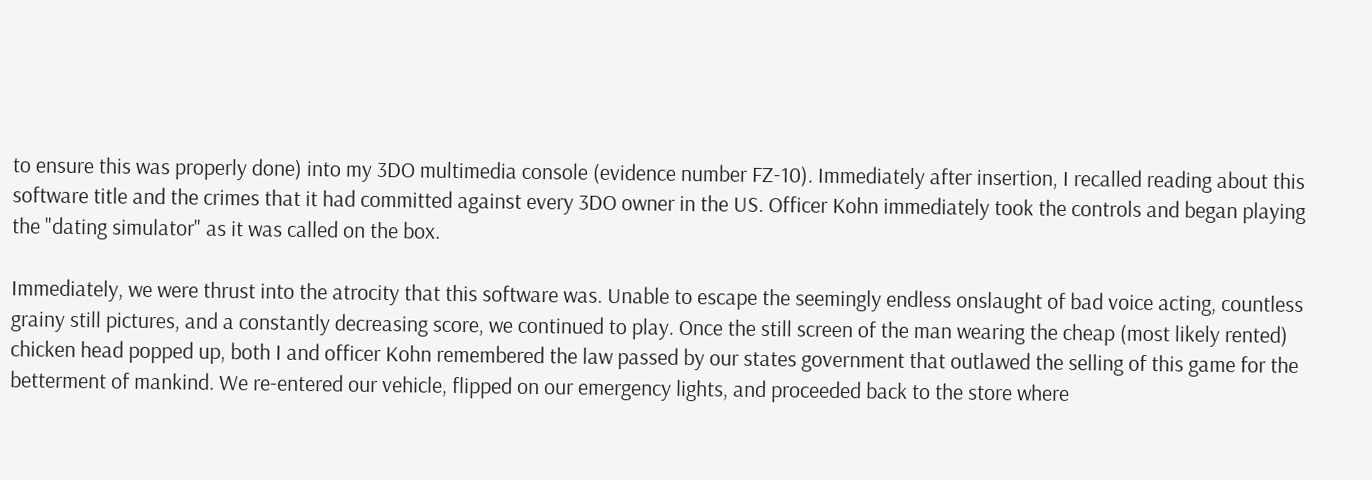to ensure this was properly done) into my 3DO multimedia console (evidence number FZ-10). Immediately after insertion, I recalled reading about this software title and the crimes that it had committed against every 3DO owner in the US. Officer Kohn immediately took the controls and began playing the "dating simulator" as it was called on the box.

Immediately, we were thrust into the atrocity that this software was. Unable to escape the seemingly endless onslaught of bad voice acting, countless grainy still pictures, and a constantly decreasing score, we continued to play. Once the still screen of the man wearing the cheap (most likely rented) chicken head popped up, both I and officer Kohn remembered the law passed by our states government that outlawed the selling of this game for the betterment of mankind. We re-entered our vehicle, flipped on our emergency lights, and proceeded back to the store where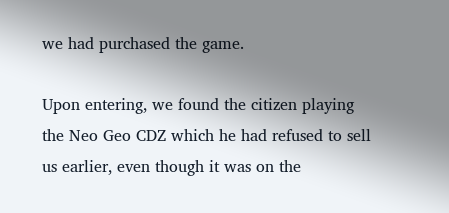we had purchased the game.

Upon entering, we found the citizen playing the Neo Geo CDZ which he had refused to sell us earlier, even though it was on the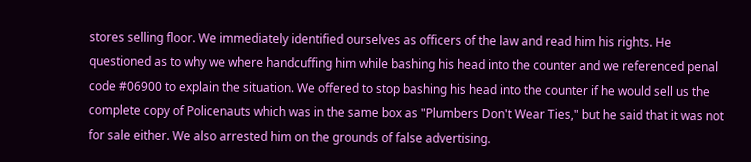stores selling floor. We immediately identified ourselves as officers of the law and read him his rights. He questioned as to why we where handcuffing him while bashing his head into the counter and we referenced penal code #06900 to explain the situation. We offered to stop bashing his head into the counter if he would sell us the complete copy of Policenauts which was in the same box as "Plumbers Don't Wear Ties," but he said that it was not for sale either. We also arrested him on the grounds of false advertising.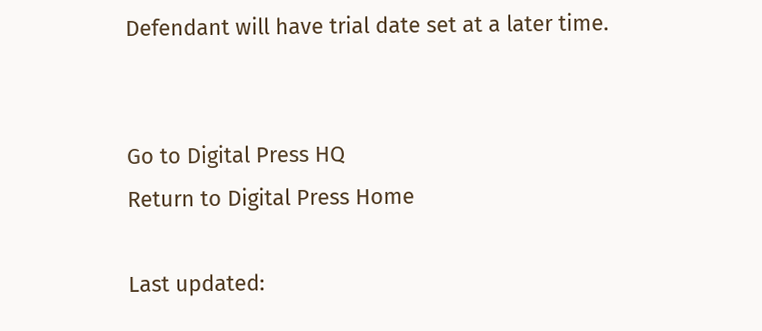Defendant will have trial date set at a later time.


Go to Digital Press HQ
Return to Digital Press Home

Last updated: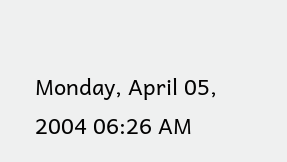Monday, April 05, 2004 06:26 AM